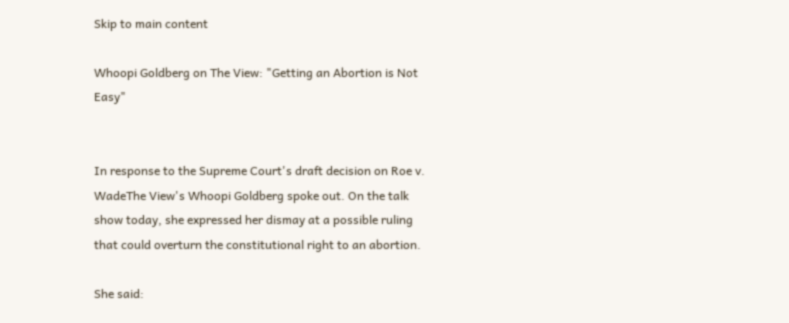Skip to main content

Whoopi Goldberg on The View: "Getting an Abortion is Not Easy"


In response to the Supreme Court's draft decision on Roe v. WadeThe View's Whoopi Goldberg spoke out. On the talk show today, she expressed her dismay at a possible ruling that could overturn the constitutional right to an abortion.

She said: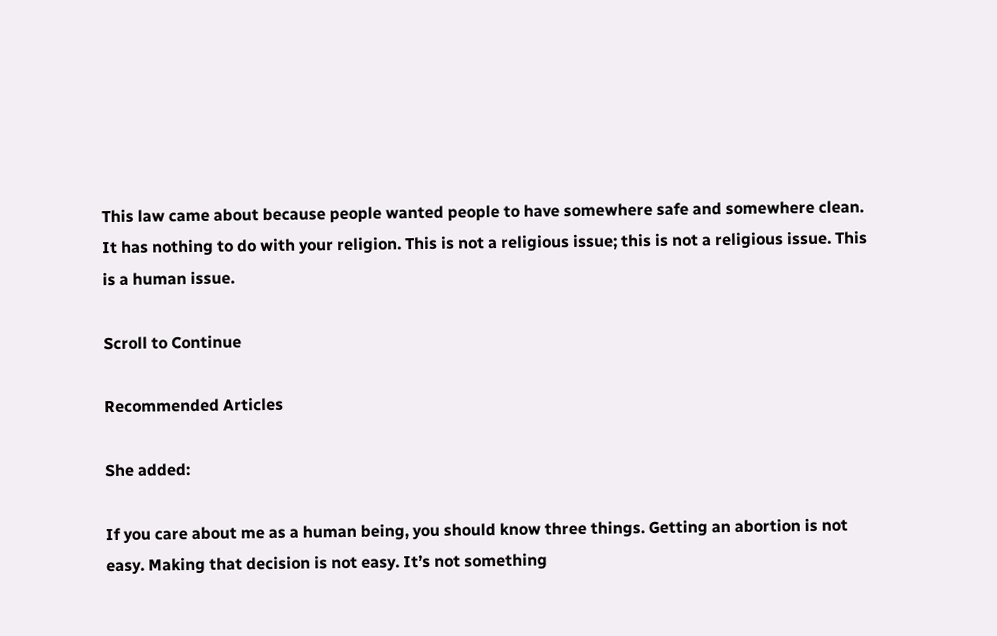This law came about because people wanted people to have somewhere safe and somewhere clean. It has nothing to do with your religion. This is not a religious issue; this is not a religious issue. This is a human issue.

Scroll to Continue

Recommended Articles

She added:

If you care about me as a human being, you should know three things. Getting an abortion is not easy. Making that decision is not easy. It’s not something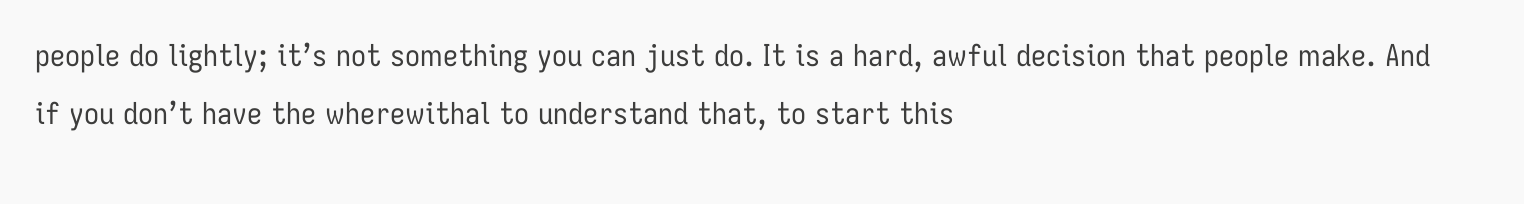people do lightly; it’s not something you can just do. It is a hard, awful decision that people make. And if you don’t have the wherewithal to understand that, to start this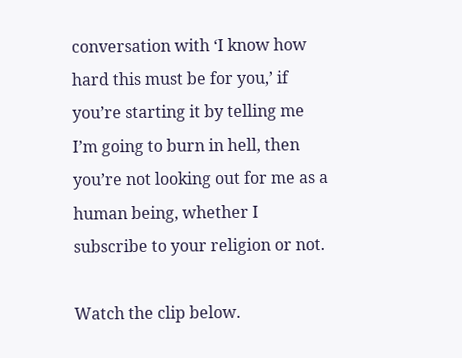conversation with ‘I know how hard this must be for you,’ if you’re starting it by telling me I’m going to burn in hell, then you’re not looking out for me as a human being, whether I subscribe to your religion or not.

Watch the clip below.